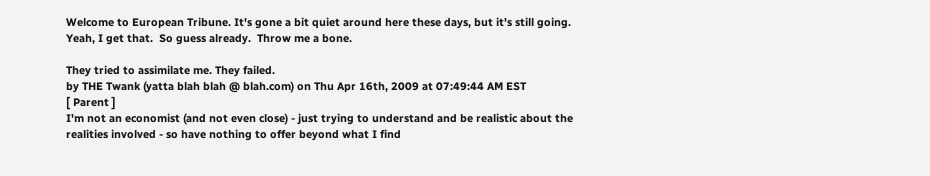Welcome to European Tribune. It's gone a bit quiet around here these days, but it's still going.
Yeah, I get that.  So guess already.  Throw me a bone.

They tried to assimilate me. They failed.
by THE Twank (yatta blah blah @ blah.com) on Thu Apr 16th, 2009 at 07:49:44 AM EST
[ Parent ]
I'm not an economist (and not even close) - just trying to understand and be realistic about the realities involved - so have nothing to offer beyond what I find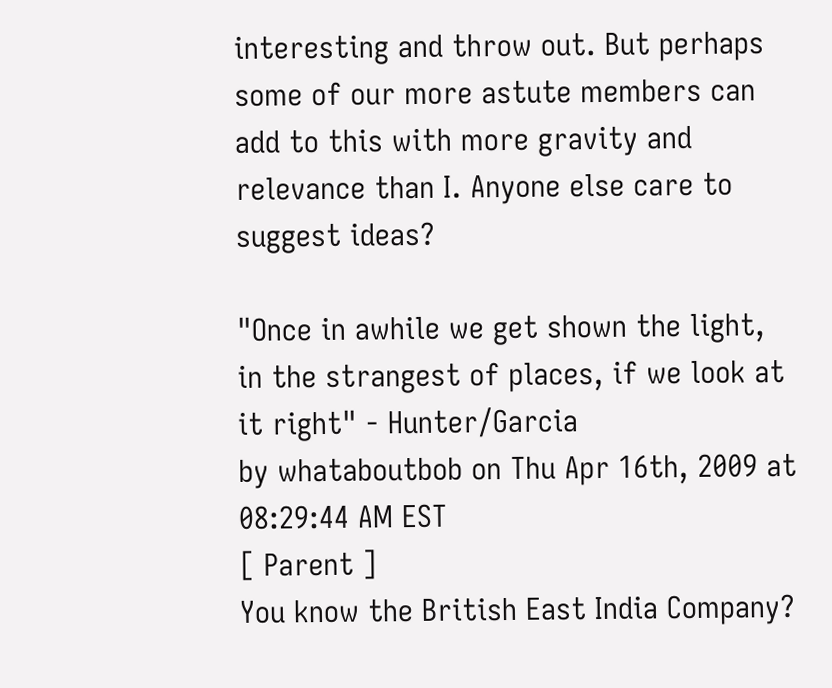interesting and throw out. But perhaps some of our more astute members can add to this with more gravity and relevance than I. Anyone else care to suggest ideas?

"Once in awhile we get shown the light, in the strangest of places, if we look at it right" - Hunter/Garcia
by whataboutbob on Thu Apr 16th, 2009 at 08:29:44 AM EST
[ Parent ]
You know the British East India Company?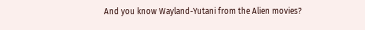And you know Wayland-Yutani from the Alien movies?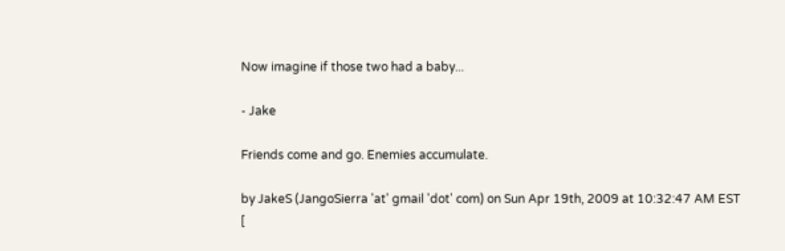Now imagine if those two had a baby...

- Jake

Friends come and go. Enemies accumulate.

by JakeS (JangoSierra 'at' gmail 'dot' com) on Sun Apr 19th, 2009 at 10:32:47 AM EST
[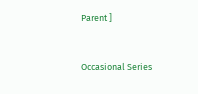Parent ]


Occasional Series